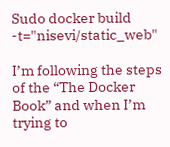Sudo docker build -t="nisevi/static_web"

I’m following the steps of the “The Docker Book” and when I’m trying to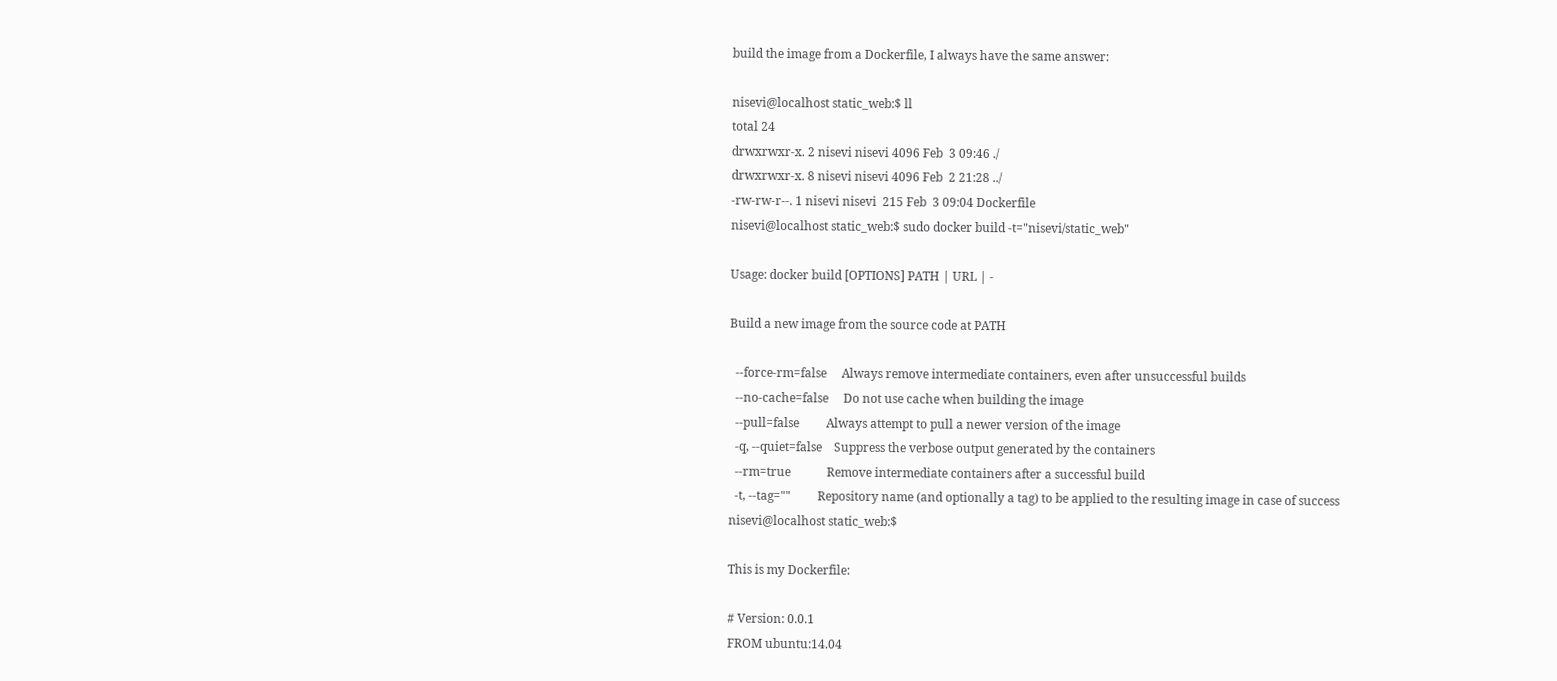build the image from a Dockerfile, I always have the same answer:

nisevi@localhost static_web:$ ll
total 24
drwxrwxr-x. 2 nisevi nisevi 4096 Feb  3 09:46 ./
drwxrwxr-x. 8 nisevi nisevi 4096 Feb  2 21:28 ../
-rw-rw-r--. 1 nisevi nisevi  215 Feb  3 09:04 Dockerfile
nisevi@localhost static_web:$ sudo docker build -t="nisevi/static_web"

Usage: docker build [OPTIONS] PATH | URL | -

Build a new image from the source code at PATH

  --force-rm=false     Always remove intermediate containers, even after unsuccessful builds
  --no-cache=false     Do not use cache when building the image
  --pull=false         Always attempt to pull a newer version of the image
  -q, --quiet=false    Suppress the verbose output generated by the containers
  --rm=true            Remove intermediate containers after a successful build
  -t, --tag=""         Repository name (and optionally a tag) to be applied to the resulting image in case of success
nisevi@localhost static_web:$

This is my Dockerfile:

# Version: 0.0.1
FROM ubuntu:14.04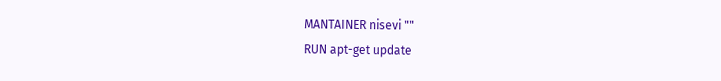MANTAINER nisevi ""
RUN apt-get update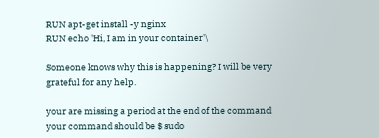RUN apt-get install -y nginx
RUN echo 'Hi, I am in your container'\

Someone knows why this is happening? I will be very grateful for any help.

your are missing a period at the end of the command
your command should be $ sudo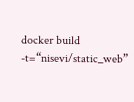docker build -t=“nisevi/static_web”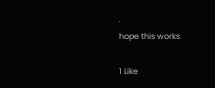.
hope this works

1 Like